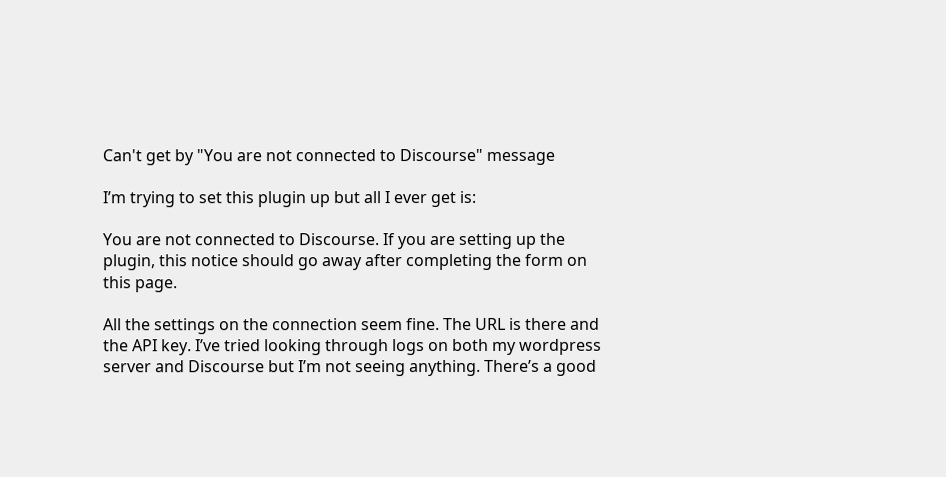Can't get by "You are not connected to Discourse" message

I’m trying to set this plugin up but all I ever get is:

You are not connected to Discourse. If you are setting up the plugin, this notice should go away after completing the form on this page.

All the settings on the connection seem fine. The URL is there and the API key. I’ve tried looking through logs on both my wordpress server and Discourse but I’m not seeing anything. There’s a good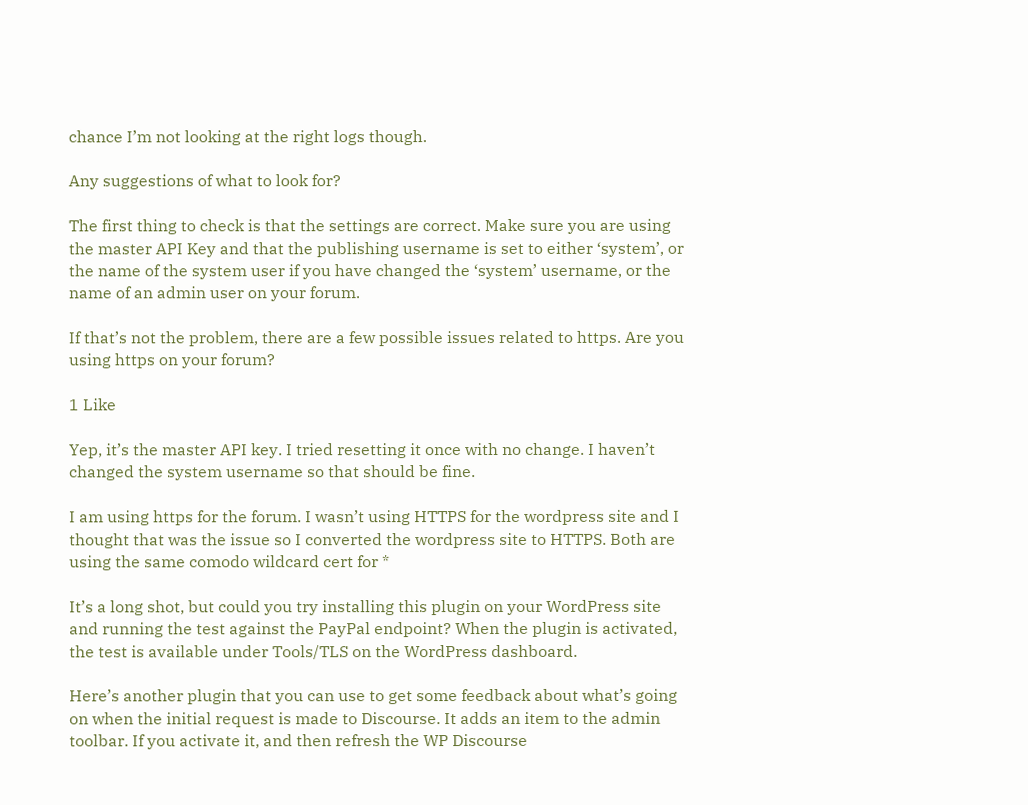chance I’m not looking at the right logs though.

Any suggestions of what to look for?

The first thing to check is that the settings are correct. Make sure you are using the master API Key and that the publishing username is set to either ‘system’, or the name of the system user if you have changed the ‘system’ username, or the name of an admin user on your forum.

If that’s not the problem, there are a few possible issues related to https. Are you using https on your forum?

1 Like

Yep, it’s the master API key. I tried resetting it once with no change. I haven’t changed the system username so that should be fine.

I am using https for the forum. I wasn’t using HTTPS for the wordpress site and I thought that was the issue so I converted the wordpress site to HTTPS. Both are using the same comodo wildcard cert for *

It’s a long shot, but could you try installing this plugin on your WordPress site and running the test against the PayPal endpoint? When the plugin is activated, the test is available under Tools/TLS on the WordPress dashboard.

Here’s another plugin that you can use to get some feedback about what’s going on when the initial request is made to Discourse. It adds an item to the admin toolbar. If you activate it, and then refresh the WP Discourse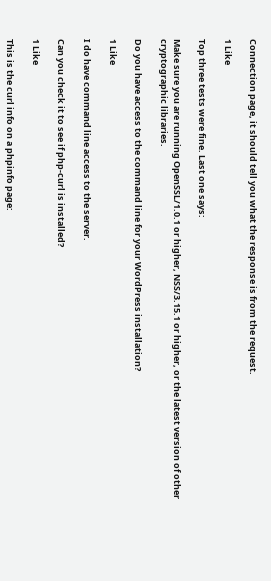Connection page, it should tell you what the response is from the request.

1 Like

Top three tests were fine. Last one says:

Make sure you are running OpenSSL/1.0.1 or higher, NSS/3.15.1 or higher, or the latest version of other cryptographic libraries.

Do you have access to the command line for your WordPress installation?

1 Like

I do have command line access to the server.

Can you check it to see if php-curl is installed?

1 Like

This is the curl info on a phpinfo page: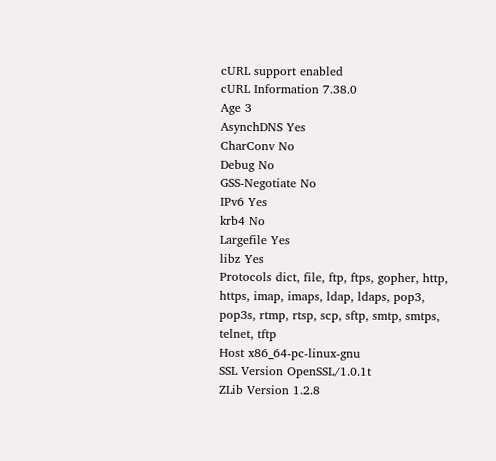cURL support enabled
cURL Information 7.38.0
Age 3
AsynchDNS Yes
CharConv No
Debug No
GSS-Negotiate No
IPv6 Yes
krb4 No
Largefile Yes
libz Yes
Protocols dict, file, ftp, ftps, gopher, http, https, imap, imaps, ldap, ldaps, pop3, pop3s, rtmp, rtsp, scp, sftp, smtp, smtps, telnet, tftp
Host x86_64-pc-linux-gnu
SSL Version OpenSSL/1.0.1t
ZLib Version 1.2.8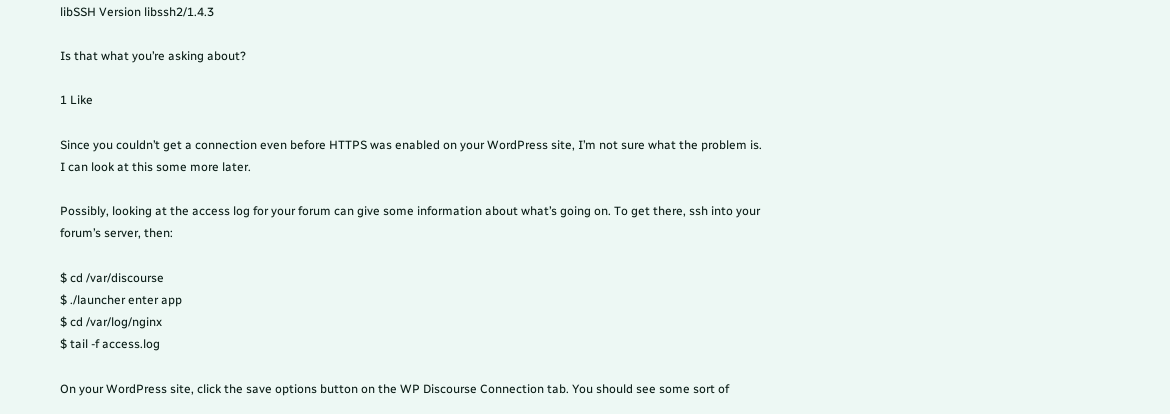libSSH Version libssh2/1.4.3

Is that what you’re asking about?

1 Like

Since you couldn’t get a connection even before HTTPS was enabled on your WordPress site, I’m not sure what the problem is. I can look at this some more later.

Possibly, looking at the access log for your forum can give some information about what’s going on. To get there, ssh into your forum’s server, then:

$ cd /var/discourse
$ ./launcher enter app
$ cd /var/log/nginx
$ tail -f access.log

On your WordPress site, click the save options button on the WP Discourse Connection tab. You should see some sort of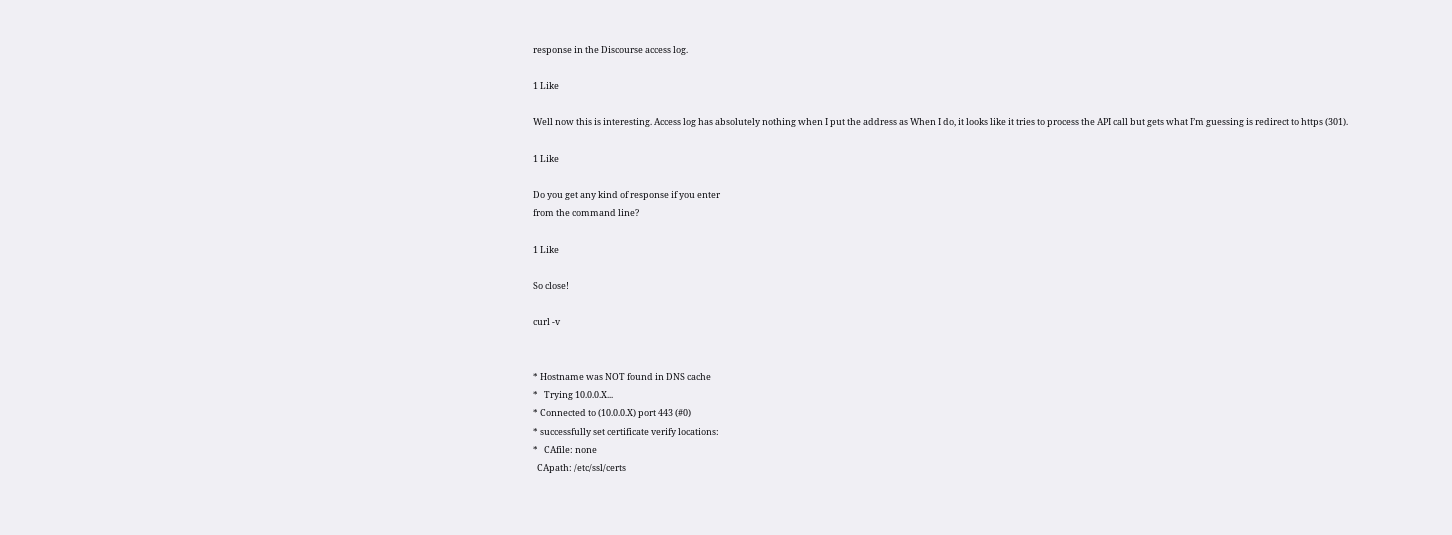response in the Discourse access log.

1 Like

Well now this is interesting. Access log has absolutely nothing when I put the address as When I do, it looks like it tries to process the API call but gets what I’m guessing is redirect to https (301).

1 Like

Do you get any kind of response if you enter
from the command line?

1 Like

So close!

curl -v


* Hostname was NOT found in DNS cache
*   Trying 10.0.0.X...
* Connected to (10.0.0.X) port 443 (#0)
* successfully set certificate verify locations:
*   CAfile: none
  CApath: /etc/ssl/certs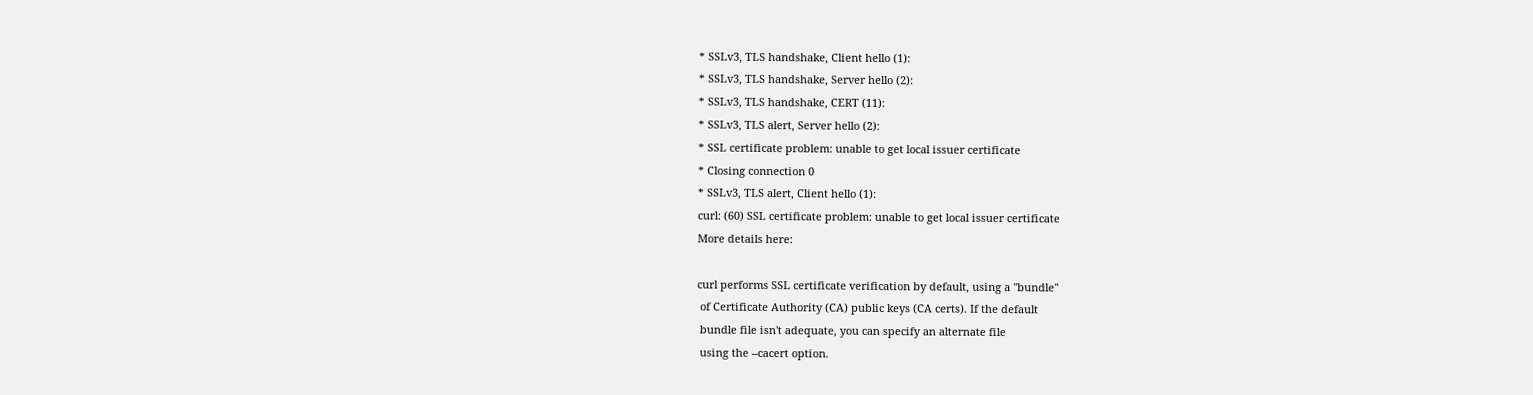* SSLv3, TLS handshake, Client hello (1):
* SSLv3, TLS handshake, Server hello (2):
* SSLv3, TLS handshake, CERT (11):
* SSLv3, TLS alert, Server hello (2):
* SSL certificate problem: unable to get local issuer certificate
* Closing connection 0
* SSLv3, TLS alert, Client hello (1):
curl: (60) SSL certificate problem: unable to get local issuer certificate
More details here:

curl performs SSL certificate verification by default, using a "bundle"
 of Certificate Authority (CA) public keys (CA certs). If the default
 bundle file isn't adequate, you can specify an alternate file
 using the --cacert option.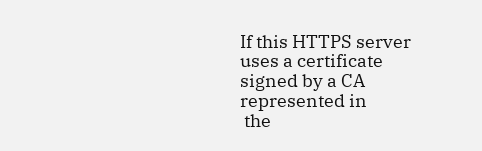If this HTTPS server uses a certificate signed by a CA represented in
 the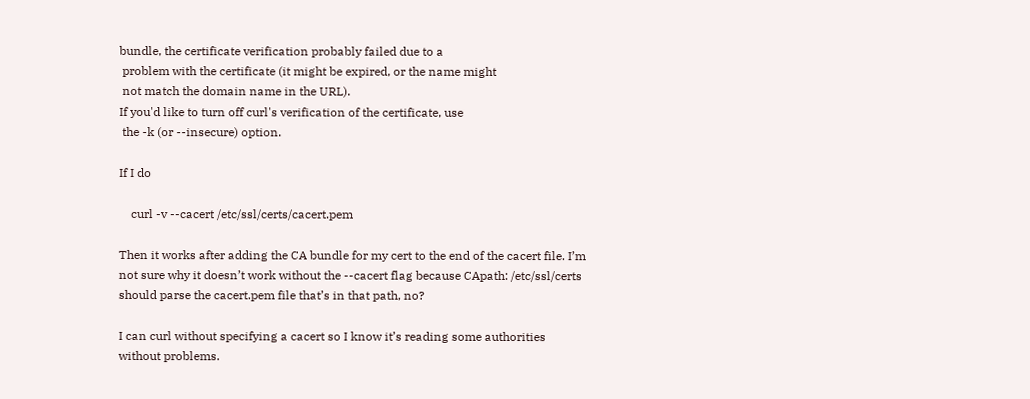bundle, the certificate verification probably failed due to a
 problem with the certificate (it might be expired, or the name might
 not match the domain name in the URL).
If you'd like to turn off curl's verification of the certificate, use
 the -k (or --insecure) option.

If I do

    curl -v --cacert /etc/ssl/certs/cacert.pem

Then it works after adding the CA bundle for my cert to the end of the cacert file. I’m not sure why it doesn’t work without the --cacert flag because CApath: /etc/ssl/certs should parse the cacert.pem file that’s in that path, no?

I can curl without specifying a cacert so I know it’s reading some authorities without problems.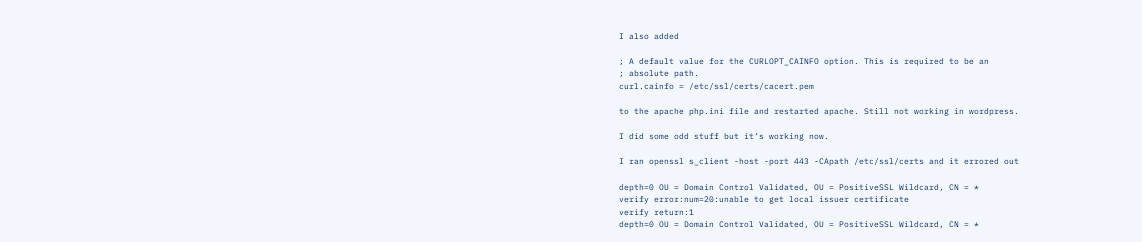I also added

; A default value for the CURLOPT_CAINFO option. This is required to be an
; absolute path.
curl.cainfo = /etc/ssl/certs/cacert.pem

to the apache php.ini file and restarted apache. Still not working in wordpress.

I did some odd stuff but it’s working now.

I ran openssl s_client -host -port 443 -CApath /etc/ssl/certs and it errored out

depth=0 OU = Domain Control Validated, OU = PositiveSSL Wildcard, CN = *
verify error:num=20:unable to get local issuer certificate
verify return:1
depth=0 OU = Domain Control Validated, OU = PositiveSSL Wildcard, CN = *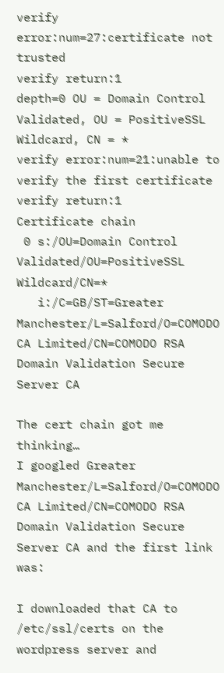verify error:num=27:certificate not trusted
verify return:1
depth=0 OU = Domain Control Validated, OU = PositiveSSL Wildcard, CN = *
verify error:num=21:unable to verify the first certificate
verify return:1
Certificate chain
 0 s:/OU=Domain Control Validated/OU=PositiveSSL Wildcard/CN=*
   i:/C=GB/ST=Greater Manchester/L=Salford/O=COMODO CA Limited/CN=COMODO RSA Domain Validation Secure Server CA

The cert chain got me thinking…
I googled Greater Manchester/L=Salford/O=COMODO CA Limited/CN=COMODO RSA Domain Validation Secure Server CA and the first link was:

I downloaded that CA to /etc/ssl/certs on the wordpress server and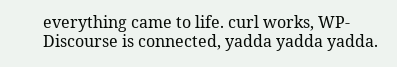everything came to life. curl works, WP-Discourse is connected, yadda yadda yadda.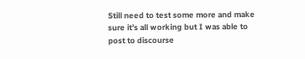Still need to test some more and make sure it’s all working but I was able to post to discourse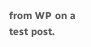from WP on a test post.